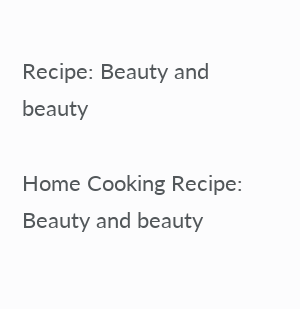Recipe: Beauty and beauty

Home Cooking Recipe: Beauty and beauty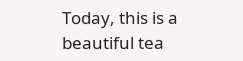Today, this is a beautiful tea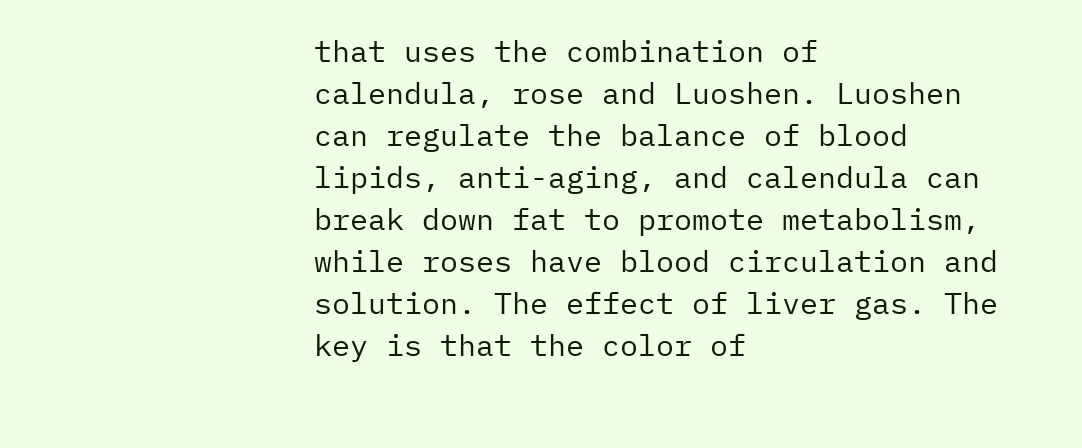that uses the combination of calendula, rose and Luoshen. Luoshen can regulate the balance of blood lipids, anti-aging, and calendula can break down fat to promote metabolism, while roses have blood circulation and solution. The effect of liver gas. The key is that the color of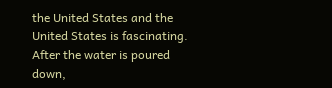the United States and the United States is fascinating. After the water is poured down,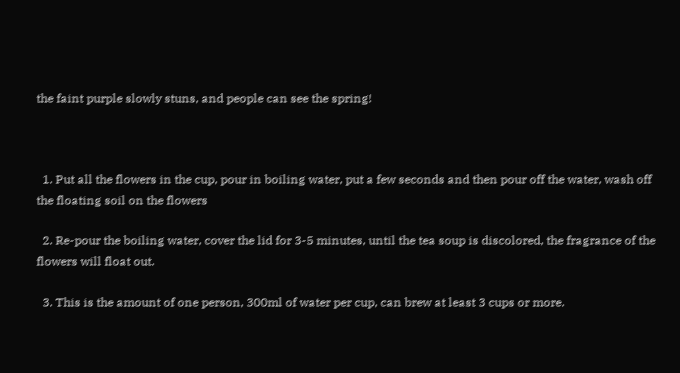the faint purple slowly stuns, and people can see the spring!



  1. Put all the flowers in the cup, pour in boiling water, put a few seconds and then pour off the water, wash off the floating soil on the flowers

  2. Re-pour the boiling water, cover the lid for 3-5 minutes, until the tea soup is discolored, the fragrance of the flowers will float out.

  3. This is the amount of one person, 300ml of water per cup, can brew at least 3 cups or more.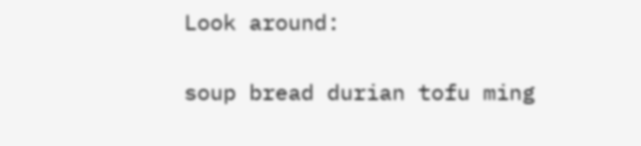Look around:

soup bread durian tofu ming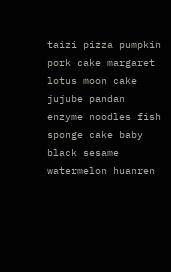taizi pizza pumpkin pork cake margaret lotus moon cake jujube pandan enzyme noodles fish sponge cake baby black sesame watermelon huanren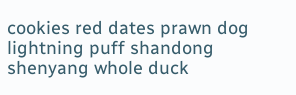cookies red dates prawn dog lightning puff shandong shenyang whole duck